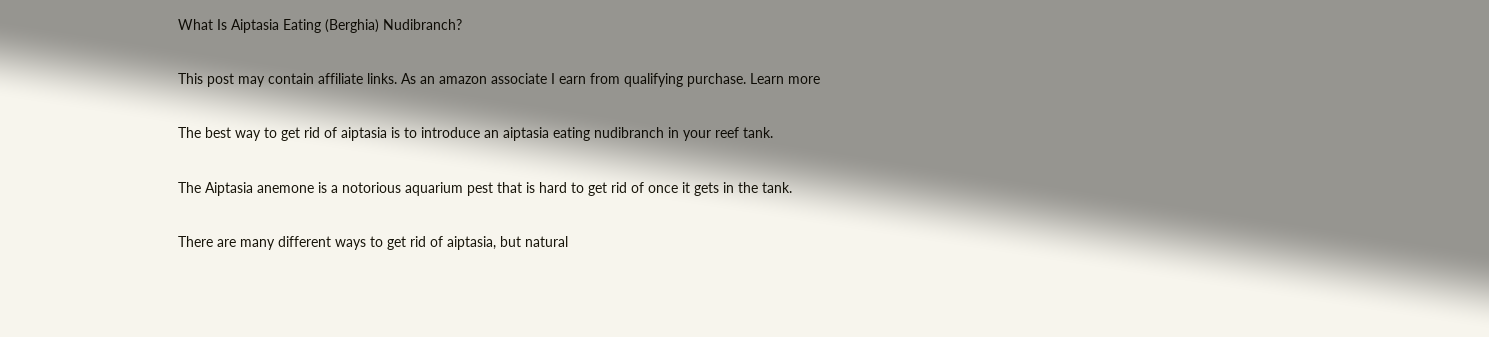What Is Aiptasia Eating (Berghia) Nudibranch?

This post may contain affiliate links. As an amazon associate I earn from qualifying purchase. Learn more

The best way to get rid of aiptasia is to introduce an aiptasia eating nudibranch in your reef tank.

The Aiptasia anemone is a notorious aquarium pest that is hard to get rid of once it gets in the tank.

There are many different ways to get rid of aiptasia, but natural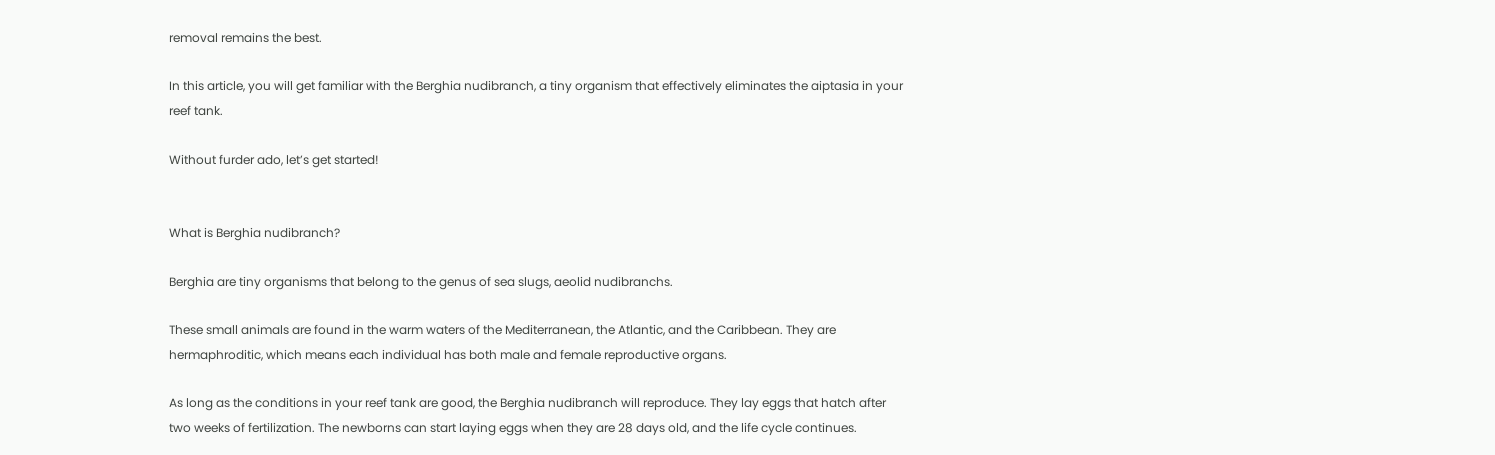removal remains the best.

In this article, you will get familiar with the Berghia nudibranch, a tiny organism that effectively eliminates the aiptasia in your reef tank.

Without furder ado, let’s get started!


What is Berghia nudibranch?

Berghia are tiny organisms that belong to the genus of sea slugs, aeolid nudibranchs.

These small animals are found in the warm waters of the Mediterranean, the Atlantic, and the Caribbean. They are hermaphroditic, which means each individual has both male and female reproductive organs.

As long as the conditions in your reef tank are good, the Berghia nudibranch will reproduce. They lay eggs that hatch after two weeks of fertilization. The newborns can start laying eggs when they are 28 days old, and the life cycle continues.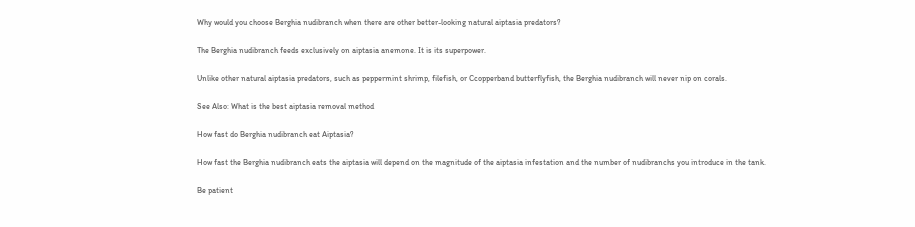Why would you choose Berghia nudibranch when there are other better-looking natural aiptasia predators?

The Berghia nudibranch feeds exclusively on aiptasia anemone. It is its superpower.

Unlike other natural aiptasia predators, such as peppermint shrimp, filefish, or Ccopperband butterflyfish, the Berghia nudibranch will never nip on corals.

See Also: What is the best aiptasia removal method

How fast do Berghia nudibranch eat Aiptasia?

How fast the Berghia nudibranch eats the aiptasia will depend on the magnitude of the aiptasia infestation and the number of nudibranchs you introduce in the tank.

Be patient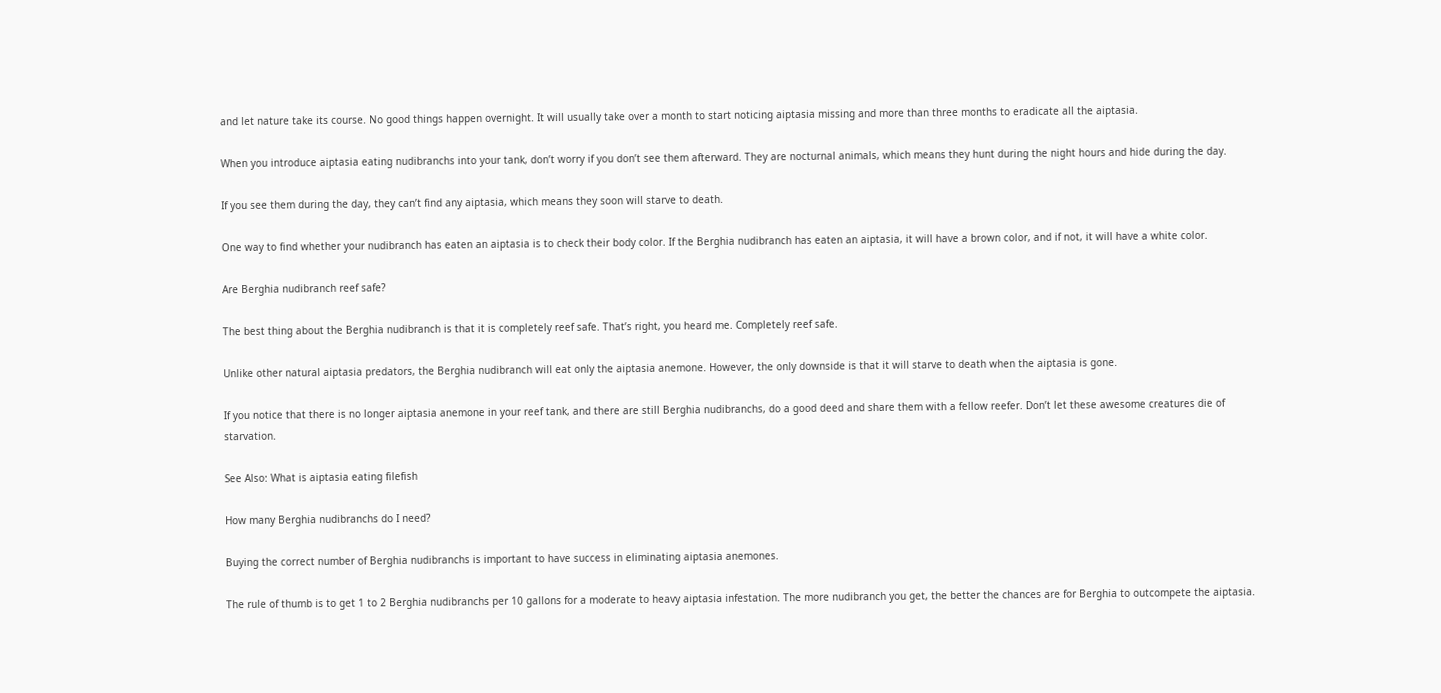and let nature take its course. No good things happen overnight. It will usually take over a month to start noticing aiptasia missing and more than three months to eradicate all the aiptasia.

When you introduce aiptasia eating nudibranchs into your tank, don’t worry if you don’t see them afterward. They are nocturnal animals, which means they hunt during the night hours and hide during the day.

If you see them during the day, they can’t find any aiptasia, which means they soon will starve to death.

One way to find whether your nudibranch has eaten an aiptasia is to check their body color. If the Berghia nudibranch has eaten an aiptasia, it will have a brown color, and if not, it will have a white color.

Are Berghia nudibranch reef safe?

The best thing about the Berghia nudibranch is that it is completely reef safe. That’s right, you heard me. Completely reef safe.

Unlike other natural aiptasia predators, the Berghia nudibranch will eat only the aiptasia anemone. However, the only downside is that it will starve to death when the aiptasia is gone.

If you notice that there is no longer aiptasia anemone in your reef tank, and there are still Berghia nudibranchs, do a good deed and share them with a fellow reefer. Don’t let these awesome creatures die of starvation.

See Also: What is aiptasia eating filefish

How many Berghia nudibranchs do I need?

Buying the correct number of Berghia nudibranchs is important to have success in eliminating aiptasia anemones.

The rule of thumb is to get 1 to 2 Berghia nudibranchs per 10 gallons for a moderate to heavy aiptasia infestation. The more nudibranch you get, the better the chances are for Berghia to outcompete the aiptasia.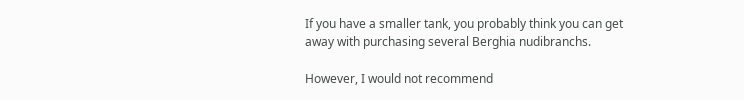If you have a smaller tank, you probably think you can get away with purchasing several Berghia nudibranchs.

However, I would not recommend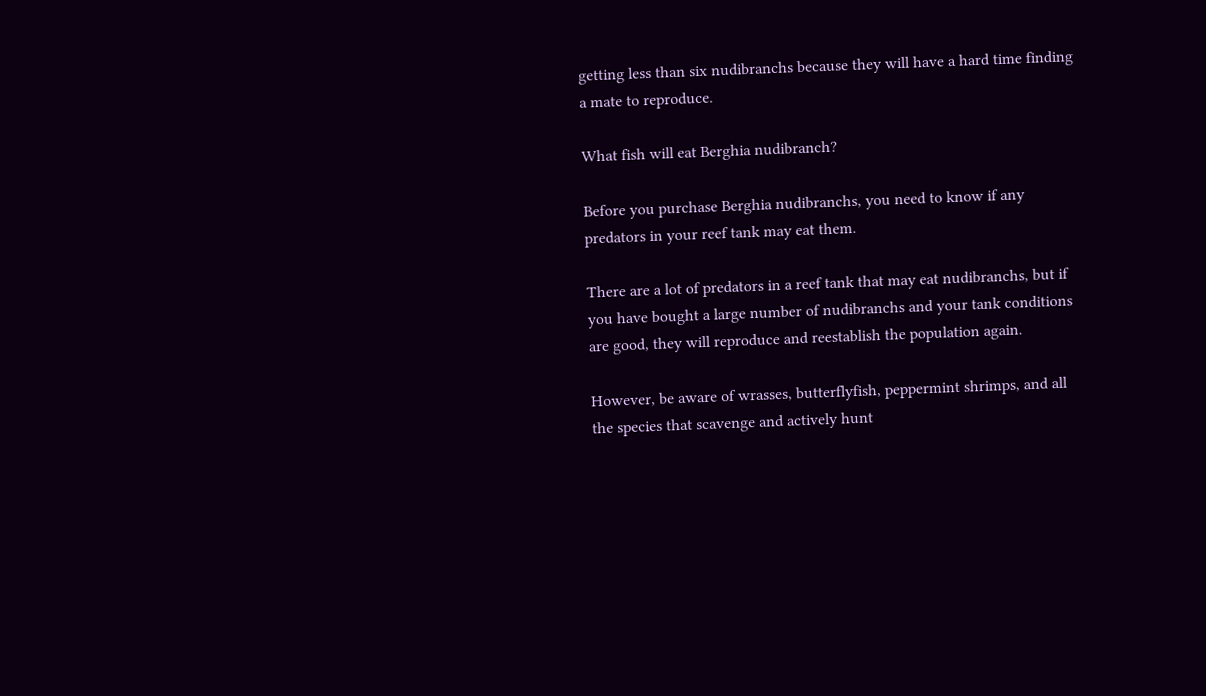getting less than six nudibranchs because they will have a hard time finding a mate to reproduce.

What fish will eat Berghia nudibranch?

Before you purchase Berghia nudibranchs, you need to know if any predators in your reef tank may eat them.

There are a lot of predators in a reef tank that may eat nudibranchs, but if you have bought a large number of nudibranchs and your tank conditions are good, they will reproduce and reestablish the population again.

However, be aware of wrasses, butterflyfish, peppermint shrimps, and all the species that scavenge and actively hunt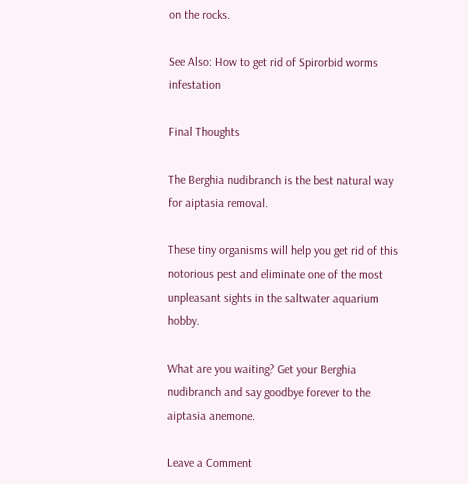on the rocks.

See Also: How to get rid of Spirorbid worms infestation

Final Thoughts

The Berghia nudibranch is the best natural way for aiptasia removal.

These tiny organisms will help you get rid of this notorious pest and eliminate one of the most unpleasant sights in the saltwater aquarium hobby.

What are you waiting? Get your Berghia nudibranch and say goodbye forever to the aiptasia anemone.

Leave a Comment